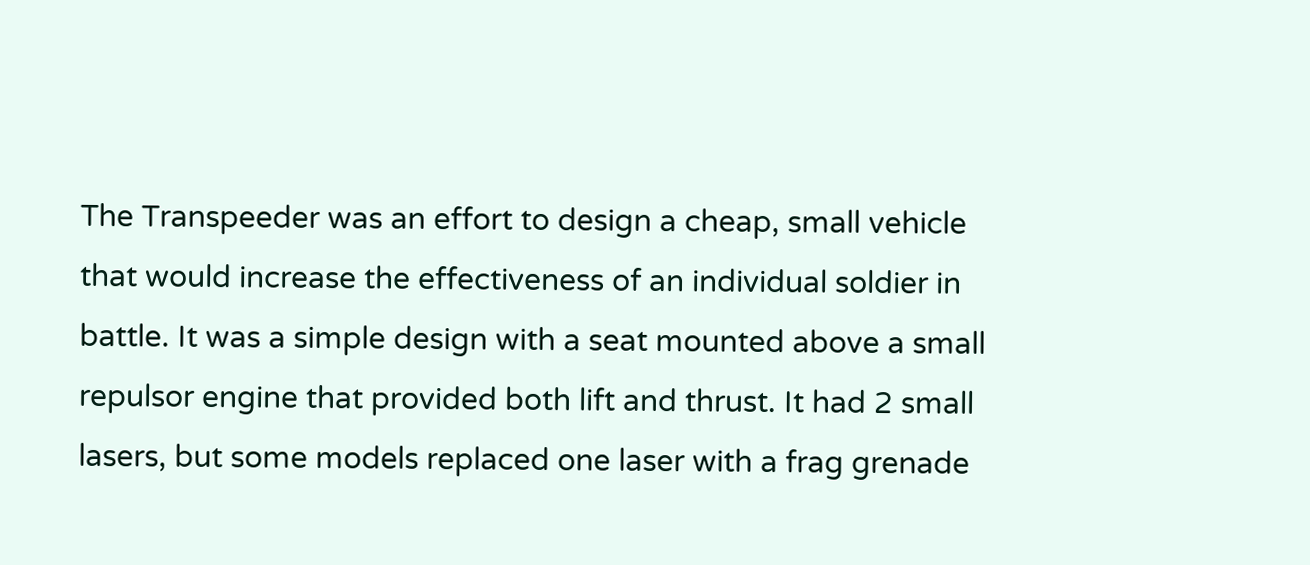The Transpeeder was an effort to design a cheap, small vehicle that would increase the effectiveness of an individual soldier in battle. It was a simple design with a seat mounted above a small repulsor engine that provided both lift and thrust. It had 2 small lasers, but some models replaced one laser with a frag grenade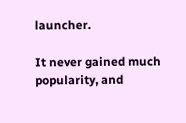launcher.

It never gained much popularity, and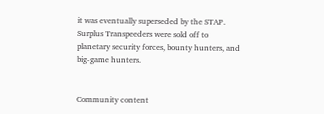it was eventually superseded by the STAP. Surplus Transpeeders were sold off to planetary security forces, bounty hunters, and big-game hunters.


Community content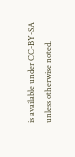is available under CC-BY-SA unless otherwise noted.